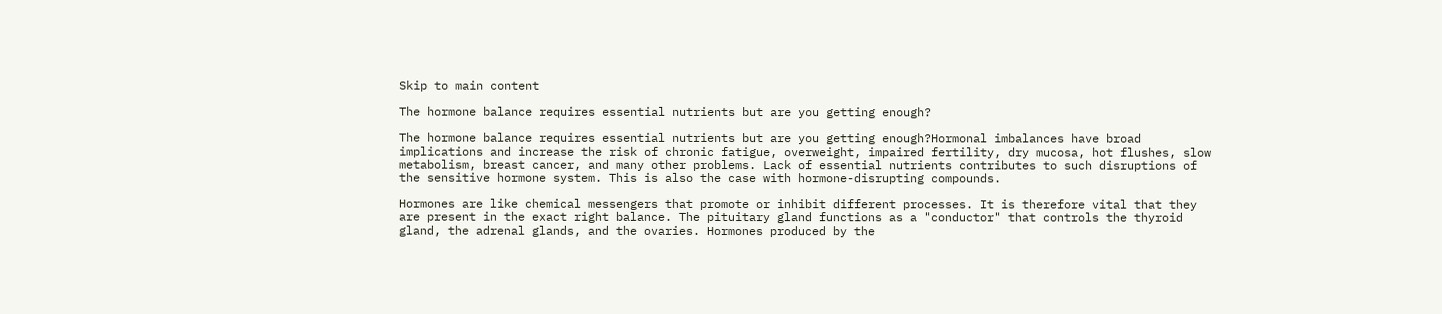Skip to main content

The hormone balance requires essential nutrients but are you getting enough?

The hormone balance requires essential nutrients but are you getting enough?Hormonal imbalances have broad implications and increase the risk of chronic fatigue, overweight, impaired fertility, dry mucosa, hot flushes, slow metabolism, breast cancer, and many other problems. Lack of essential nutrients contributes to such disruptions of the sensitive hormone system. This is also the case with hormone-disrupting compounds.

Hormones are like chemical messengers that promote or inhibit different processes. It is therefore vital that they are present in the exact right balance. The pituitary gland functions as a "conductor" that controls the thyroid gland, the adrenal glands, and the ovaries. Hormones produced by the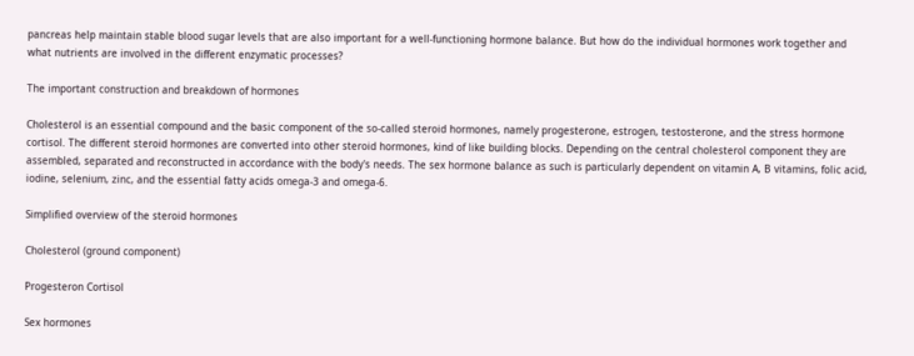pancreas help maintain stable blood sugar levels that are also important for a well-functioning hormone balance. But how do the individual hormones work together and what nutrients are involved in the different enzymatic processes?

The important construction and breakdown of hormones

Cholesterol is an essential compound and the basic component of the so-called steroid hormones, namely progesterone, estrogen, testosterone, and the stress hormone cortisol. The different steroid hormones are converted into other steroid hormones, kind of like building blocks. Depending on the central cholesterol component they are assembled, separated and reconstructed in accordance with the body's needs. The sex hormone balance as such is particularly dependent on vitamin A, B vitamins, folic acid, iodine, selenium, zinc, and the essential fatty acids omega-3 and omega-6.

Simplified overview of the steroid hormones

Cholesterol (ground component)

Progesteron Cortisol

Sex hormones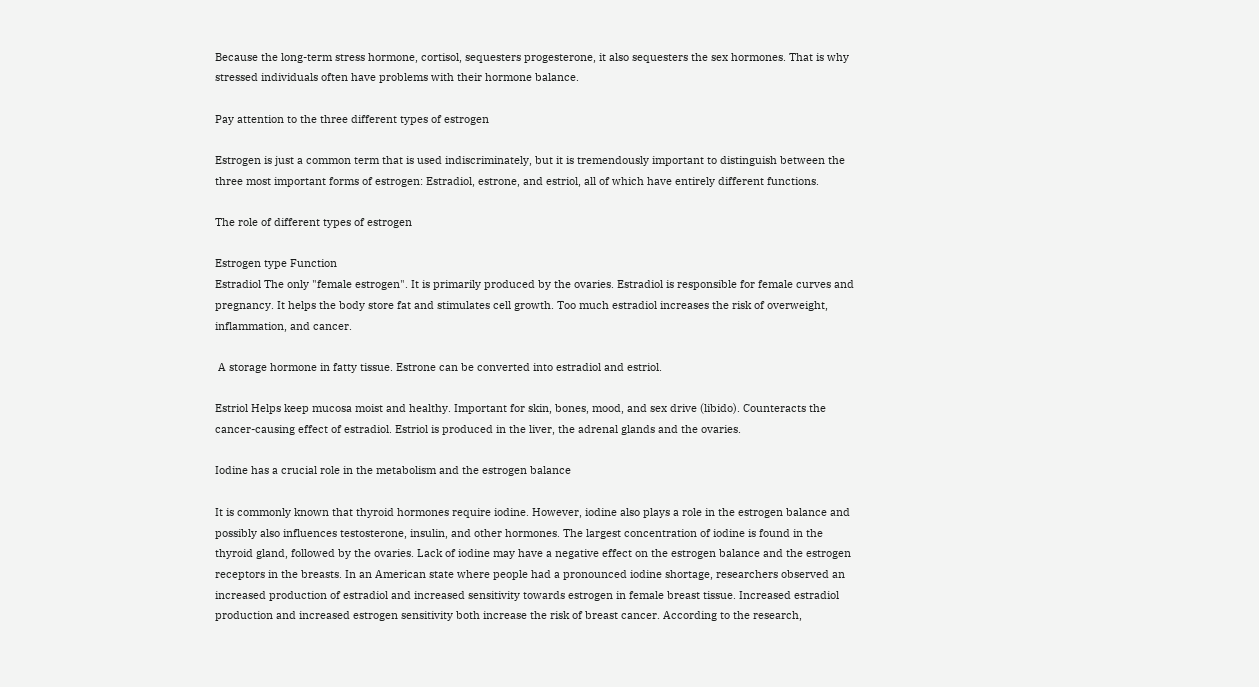Because the long-term stress hormone, cortisol, sequesters progesterone, it also sequesters the sex hormones. That is why stressed individuals often have problems with their hormone balance.

Pay attention to the three different types of estrogen

Estrogen is just a common term that is used indiscriminately, but it is tremendously important to distinguish between the three most important forms of estrogen: Estradiol, estrone, and estriol, all of which have entirely different functions.

The role of different types of estrogen

Estrogen type Function
Estradiol The only "female estrogen". It is primarily produced by the ovaries. Estradiol is responsible for female curves and pregnancy. It helps the body store fat and stimulates cell growth. Too much estradiol increases the risk of overweight, inflammation, and cancer.

 A storage hormone in fatty tissue. Estrone can be converted into estradiol and estriol.

Estriol Helps keep mucosa moist and healthy. Important for skin, bones, mood, and sex drive (libido). Counteracts the cancer-causing effect of estradiol. Estriol is produced in the liver, the adrenal glands and the ovaries.

Iodine has a crucial role in the metabolism and the estrogen balance

It is commonly known that thyroid hormones require iodine. However, iodine also plays a role in the estrogen balance and possibly also influences testosterone, insulin, and other hormones. The largest concentration of iodine is found in the thyroid gland, followed by the ovaries. Lack of iodine may have a negative effect on the estrogen balance and the estrogen receptors in the breasts. In an American state where people had a pronounced iodine shortage, researchers observed an increased production of estradiol and increased sensitivity towards estrogen in female breast tissue. Increased estradiol production and increased estrogen sensitivity both increase the risk of breast cancer. According to the research,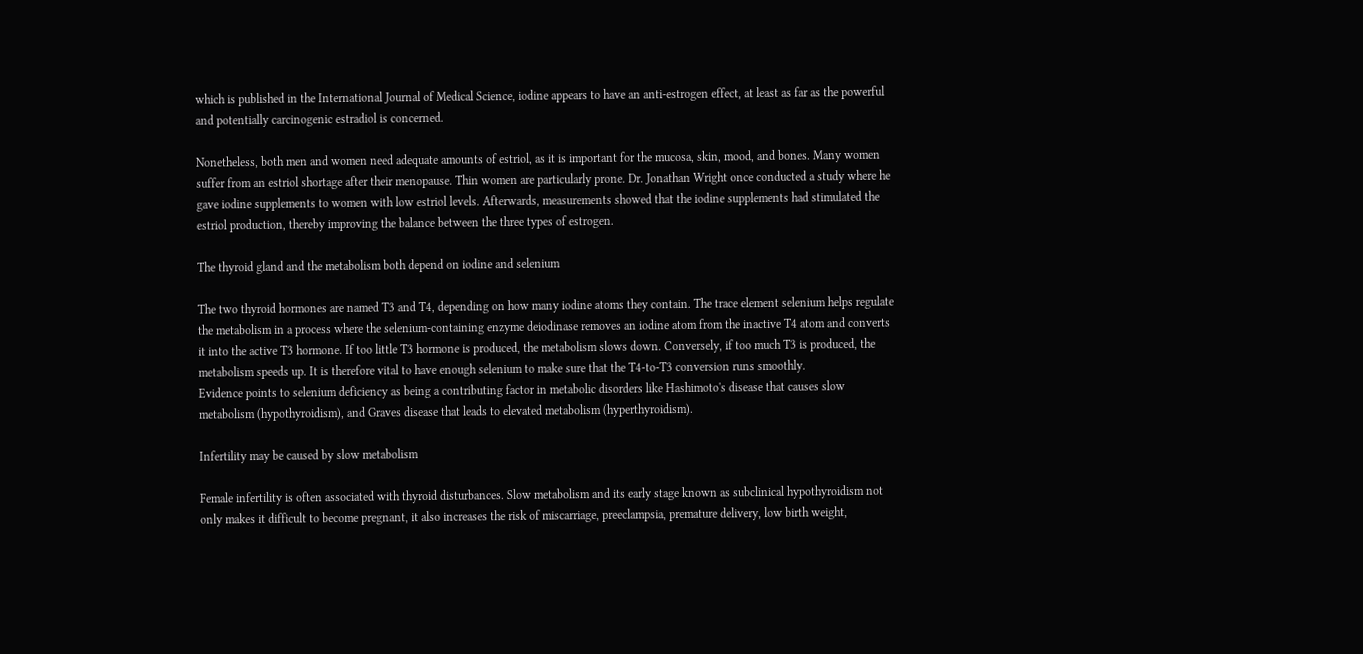which is published in the International Journal of Medical Science, iodine appears to have an anti-estrogen effect, at least as far as the powerful and potentially carcinogenic estradiol is concerned.

Nonetheless, both men and women need adequate amounts of estriol, as it is important for the mucosa, skin, mood, and bones. Many women suffer from an estriol shortage after their menopause. Thin women are particularly prone. Dr. Jonathan Wright once conducted a study where he gave iodine supplements to women with low estriol levels. Afterwards, measurements showed that the iodine supplements had stimulated the estriol production, thereby improving the balance between the three types of estrogen.

The thyroid gland and the metabolism both depend on iodine and selenium

The two thyroid hormones are named T3 and T4, depending on how many iodine atoms they contain. The trace element selenium helps regulate the metabolism in a process where the selenium-containing enzyme deiodinase removes an iodine atom from the inactive T4 atom and converts it into the active T3 hormone. If too little T3 hormone is produced, the metabolism slows down. Conversely, if too much T3 is produced, the metabolism speeds up. It is therefore vital to have enough selenium to make sure that the T4-to-T3 conversion runs smoothly.
Evidence points to selenium deficiency as being a contributing factor in metabolic disorders like Hashimoto's disease that causes slow metabolism (hypothyroidism), and Graves disease that leads to elevated metabolism (hyperthyroidism).

Infertility may be caused by slow metabolism

Female infertility is often associated with thyroid disturbances. Slow metabolism and its early stage known as subclinical hypothyroidism not only makes it difficult to become pregnant, it also increases the risk of miscarriage, preeclampsia, premature delivery, low birth weight,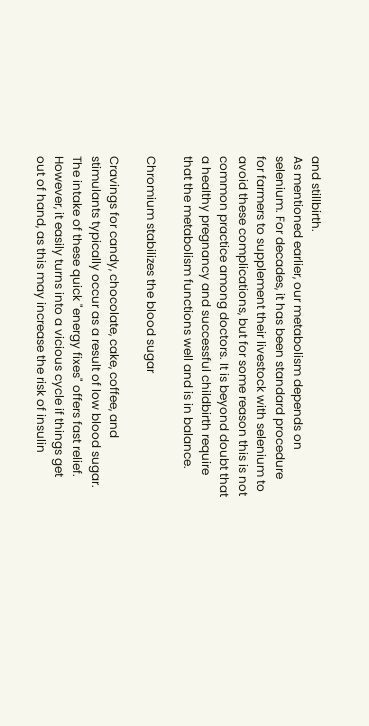and stillbirth.
As mentioned earlier, our metabolism depends on selenium. For decades, it has been standard procedure for farmers to supplement their livestock with selenium to avoid these complications, but for some reason this is not common practice among doctors. It is beyond doubt that a healthy pregnancy and successful childbirth require that the metabolism functions well and is in balance.

Chromium stabilizes the blood sugar

Cravings for candy, chocolate, cake, coffee, and stimulants typically occur as a result of low blood sugar. The intake of these quick "energy fixes" offers fast relief. However, it easily turns into a vicious cycle if things get out of hand, as this may increase the risk of insulin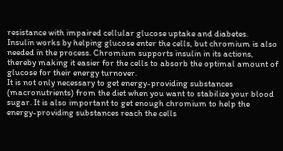resistance with impaired cellular glucose uptake and diabetes.
Insulin works by helping glucose enter the cells, but chromium is also needed in the process. Chromium supports insulin in its actions, thereby making it easier for the cells to absorb the optimal amount of glucose for their energy turnover.
It is not only necessary to get energy-providing substances (macronutrients) from the diet when you want to stabilize your blood sugar. It is also important to get enough chromium to help the energy-providing substances reach the cells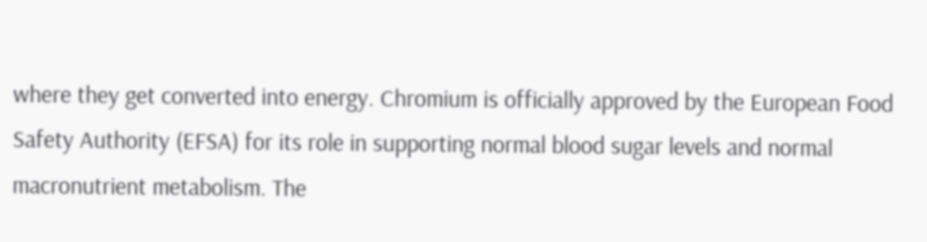where they get converted into energy. Chromium is officially approved by the European Food Safety Authority (EFSA) for its role in supporting normal blood sugar levels and normal macronutrient metabolism. The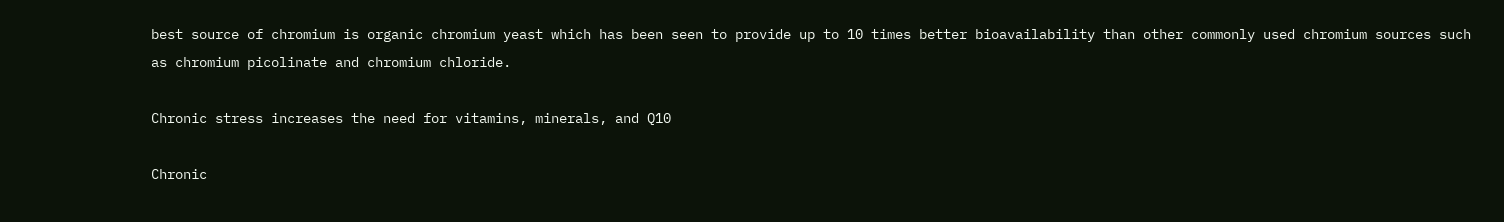best source of chromium is organic chromium yeast which has been seen to provide up to 10 times better bioavailability than other commonly used chromium sources such as chromium picolinate and chromium chloride.

Chronic stress increases the need for vitamins, minerals, and Q10

Chronic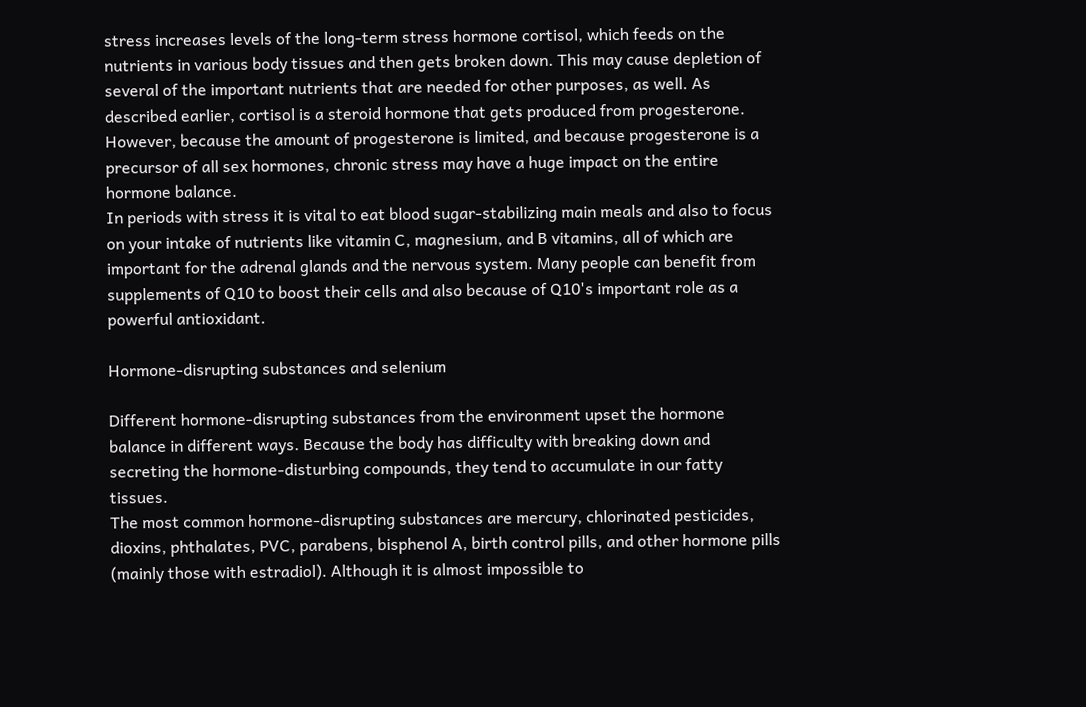stress increases levels of the long-term stress hormone cortisol, which feeds on the nutrients in various body tissues and then gets broken down. This may cause depletion of several of the important nutrients that are needed for other purposes, as well. As described earlier, cortisol is a steroid hormone that gets produced from progesterone. However, because the amount of progesterone is limited, and because progesterone is a precursor of all sex hormones, chronic stress may have a huge impact on the entire hormone balance.
In periods with stress it is vital to eat blood sugar-stabilizing main meals and also to focus on your intake of nutrients like vitamin C, magnesium, and B vitamins, all of which are important for the adrenal glands and the nervous system. Many people can benefit from supplements of Q10 to boost their cells and also because of Q10's important role as a powerful antioxidant.

Hormone-disrupting substances and selenium

Different hormone-disrupting substances from the environment upset the hormone balance in different ways. Because the body has difficulty with breaking down and secreting the hormone-disturbing compounds, they tend to accumulate in our fatty tissues.
The most common hormone-disrupting substances are mercury, chlorinated pesticides, dioxins, phthalates, PVC, parabens, bisphenol A, birth control pills, and other hormone pills (mainly those with estradiol). Although it is almost impossible to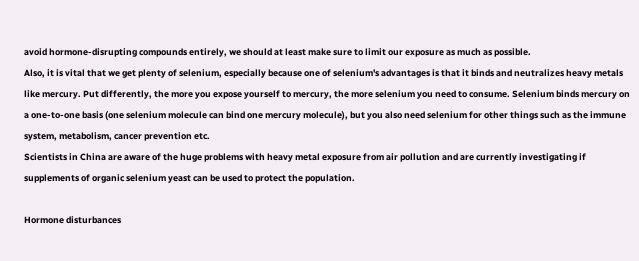avoid hormone-disrupting compounds entirely, we should at least make sure to limit our exposure as much as possible.
Also, it is vital that we get plenty of selenium, especially because one of selenium's advantages is that it binds and neutralizes heavy metals like mercury. Put differently, the more you expose yourself to mercury, the more selenium you need to consume. Selenium binds mercury on a one-to-one basis (one selenium molecule can bind one mercury molecule), but you also need selenium for other things such as the immune system, metabolism, cancer prevention etc.
Scientists in China are aware of the huge problems with heavy metal exposure from air pollution and are currently investigating if supplements of organic selenium yeast can be used to protect the population.

Hormone disturbances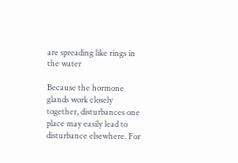are spreading like rings in the water

Because the hormone glands work closely together, disturbances one place may easily lead to disturbance elsewhere. For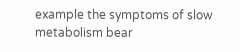example the symptoms of slow metabolism bear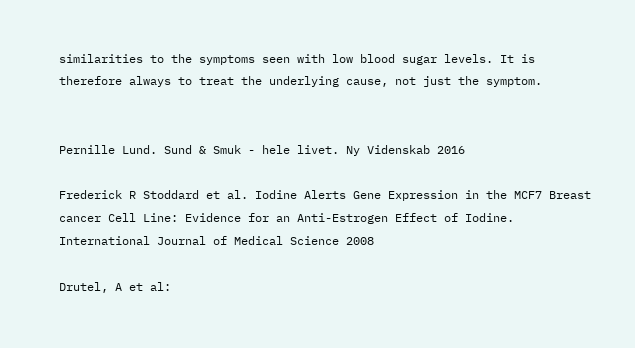similarities to the symptoms seen with low blood sugar levels. It is therefore always to treat the underlying cause, not just the symptom.


Pernille Lund. Sund & Smuk - hele livet. Ny Videnskab 2016

Frederick R Stoddard et al. Iodine Alerts Gene Expression in the MCF7 Breast cancer Cell Line: Evidence for an Anti-Estrogen Effect of Iodine.
International Journal of Medical Science 2008

Drutel, A et al: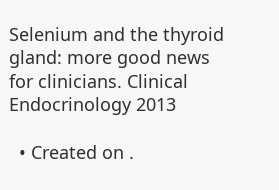Selenium and the thyroid gland: more good news for clinicians. Clinical Endocrinology 2013

  • Created on .